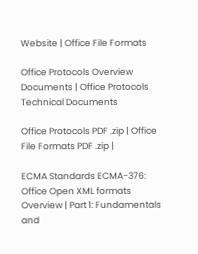Website | Office File Formats

Office Protocols Overview Documents | Office Protocols Technical Documents

Office Protocols PDF .zip | Office File Formats PDF .zip |

ECMA Standards ECMA-376: Office Open XML formats Overview | Part 1: Fundamentals and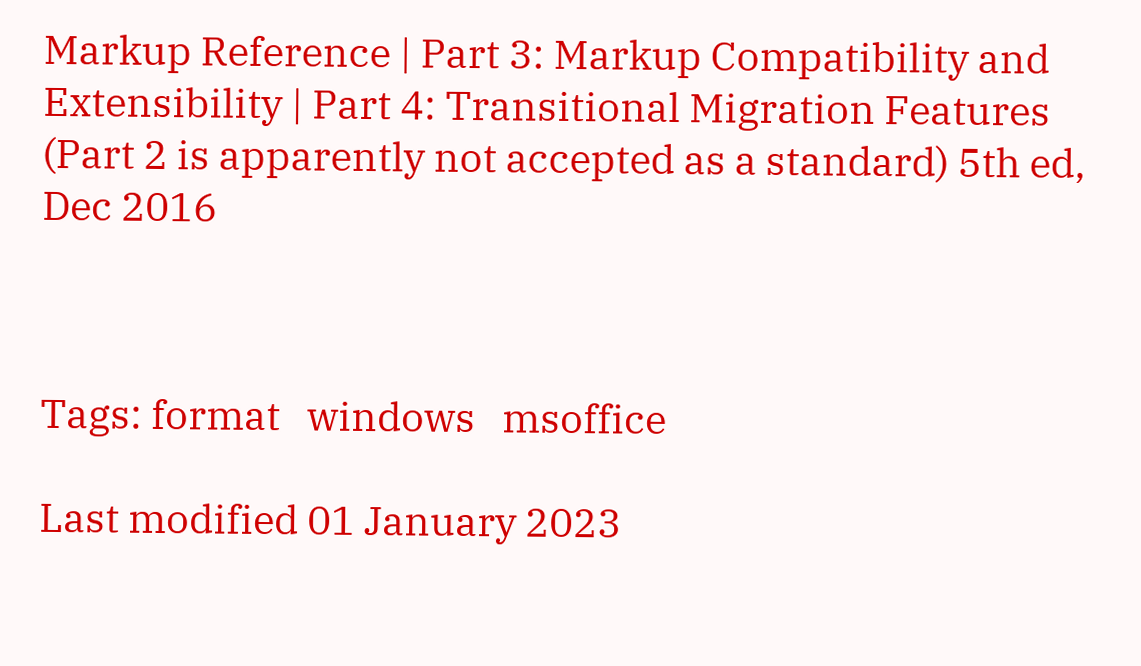Markup Reference | Part 3: Markup Compatibility and Extensibility | Part 4: Transitional Migration Features (Part 2 is apparently not accepted as a standard) 5th ed, Dec 2016



Tags: format   windows   msoffice

Last modified 01 January 2023